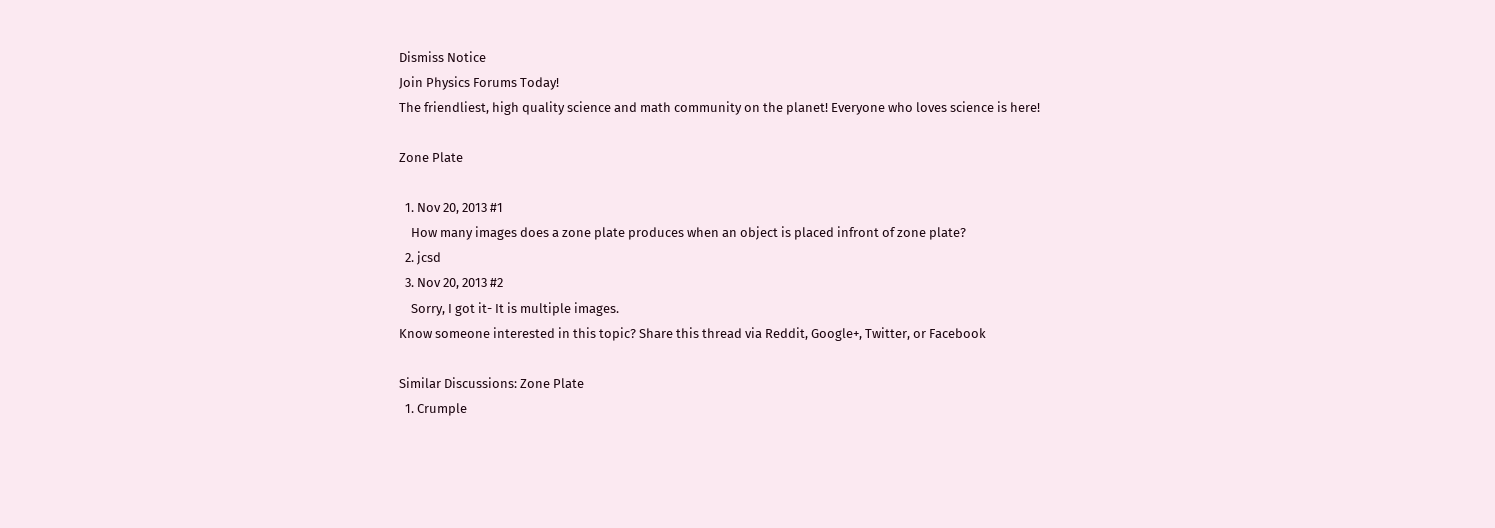Dismiss Notice
Join Physics Forums Today!
The friendliest, high quality science and math community on the planet! Everyone who loves science is here!

Zone Plate

  1. Nov 20, 2013 #1
    How many images does a zone plate produces when an object is placed infront of zone plate?
  2. jcsd
  3. Nov 20, 2013 #2
    Sorry, I got it- It is multiple images.
Know someone interested in this topic? Share this thread via Reddit, Google+, Twitter, or Facebook

Similar Discussions: Zone Plate
  1. Crumple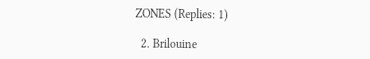ZONES (Replies: 1)

  2. Brilouine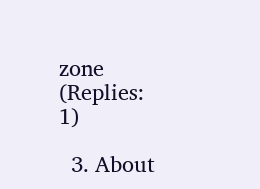zone (Replies: 1)

  3. About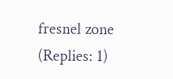fresnel zone (Replies: 1)